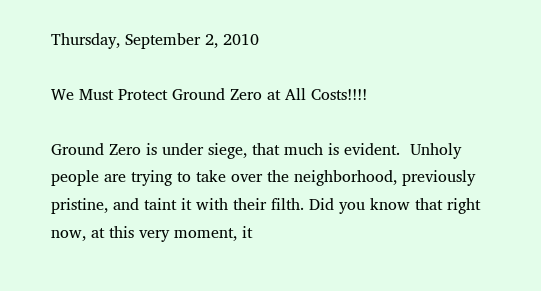Thursday, September 2, 2010

We Must Protect Ground Zero at All Costs!!!!

Ground Zero is under siege, that much is evident.  Unholy people are trying to take over the neighborhood, previously pristine, and taint it with their filth. Did you know that right now, at this very moment, it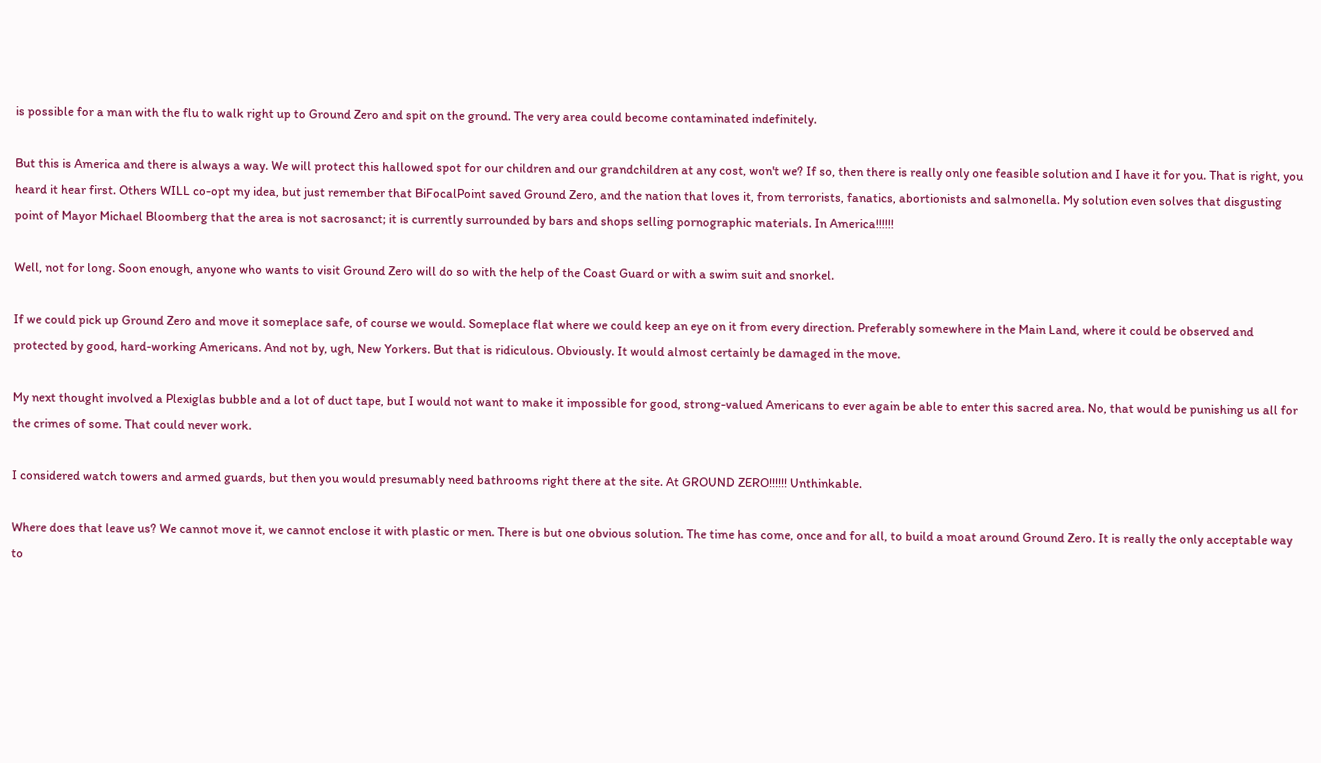is possible for a man with the flu to walk right up to Ground Zero and spit on the ground. The very area could become contaminated indefinitely.

But this is America and there is always a way. We will protect this hallowed spot for our children and our grandchildren at any cost, won't we? If so, then there is really only one feasible solution and I have it for you. That is right, you heard it hear first. Others WILL co-opt my idea, but just remember that BiFocalPoint saved Ground Zero, and the nation that loves it, from terrorists, fanatics, abortionists and salmonella. My solution even solves that disgusting point of Mayor Michael Bloomberg that the area is not sacrosanct; it is currently surrounded by bars and shops selling pornographic materials. In America!!!!!!

Well, not for long. Soon enough, anyone who wants to visit Ground Zero will do so with the help of the Coast Guard or with a swim suit and snorkel.

If we could pick up Ground Zero and move it someplace safe, of course we would. Someplace flat where we could keep an eye on it from every direction. Preferably somewhere in the Main Land, where it could be observed and protected by good, hard-working Americans. And not by, ugh, New Yorkers. But that is ridiculous. Obviously. It would almost certainly be damaged in the move.

My next thought involved a Plexiglas bubble and a lot of duct tape, but I would not want to make it impossible for good, strong-valued Americans to ever again be able to enter this sacred area. No, that would be punishing us all for the crimes of some. That could never work.

I considered watch towers and armed guards, but then you would presumably need bathrooms right there at the site. At GROUND ZERO!!!!!! Unthinkable.

Where does that leave us? We cannot move it, we cannot enclose it with plastic or men. There is but one obvious solution. The time has come, once and for all, to build a moat around Ground Zero. It is really the only acceptable way to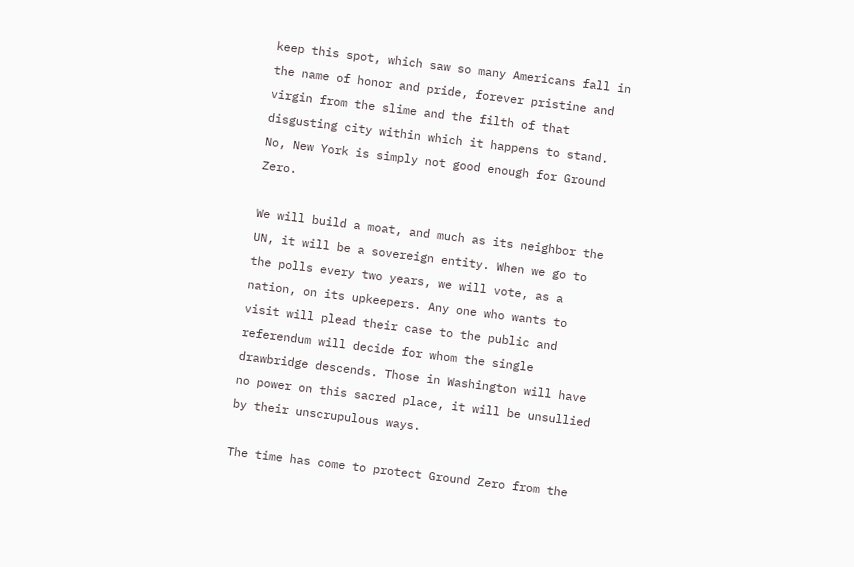keep this spot, which saw so many Americans fall in the name of honor and pride, forever pristine and virgin from the slime and the filth of that disgusting city within which it happens to stand. No, New York is simply not good enough for Ground Zero.

We will build a moat, and much as its neighbor the UN, it will be a sovereign entity. When we go to the polls every two years, we will vote, as a nation, on its upkeepers. Any one who wants to visit will plead their case to the public and referendum will decide for whom the single drawbridge descends. Those in Washington will have no power on this sacred place, it will be unsullied by their unscrupulous ways.

The time has come to protect Ground Zero from the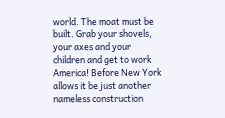world. The moat must be built. Grab your shovels, your axes and your children and get to work America! Before New York allows it be just another nameless construction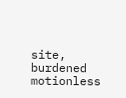site, burdened motionless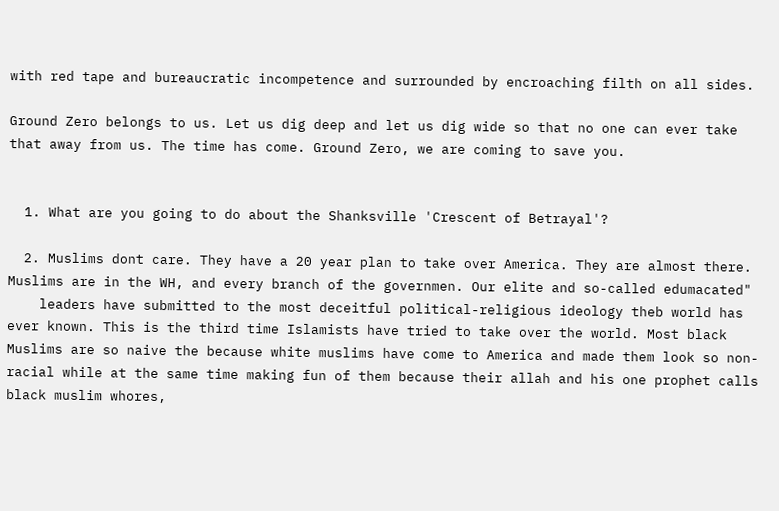with red tape and bureaucratic incompetence and surrounded by encroaching filth on all sides.

Ground Zero belongs to us. Let us dig deep and let us dig wide so that no one can ever take that away from us. The time has come. Ground Zero, we are coming to save you.


  1. What are you going to do about the Shanksville 'Crescent of Betrayal'?

  2. Muslims dont care. They have a 20 year plan to take over America. They are almost there. Muslims are in the WH, and every branch of the governmen. Our elite and so-called edumacated"
    leaders have submitted to the most deceitful political-religious ideology theb world has ever known. This is the third time Islamists have tried to take over the world. Most black Muslims are so naive the because white muslims have come to America and made them look so non-racial while at the same time making fun of them because their allah and his one prophet calls black muslim whores,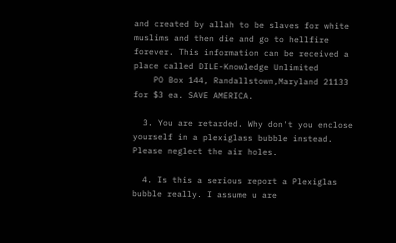and created by allah to be slaves for white muslims and then die and go to hellfire forever. This information can be received a place called DILE-Knowledge Unlimited
    PO Box 144, Randallstown,Maryland 21133 for $3 ea. SAVE AMERICA.

  3. You are retarded. Why don't you enclose yourself in a plexiglass bubble instead. Please neglect the air holes.

  4. Is this a serious report a Plexiglas bubble really. I assume u are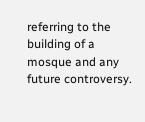referring to the building of a mosque and any future controversy.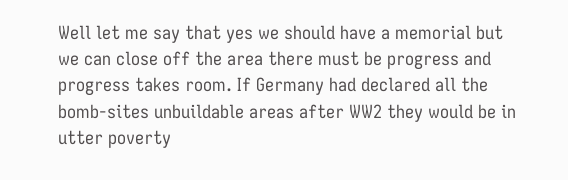Well let me say that yes we should have a memorial but we can close off the area there must be progress and progress takes room. If Germany had declared all the bomb-sites unbuildable areas after WW2 they would be in utter poverty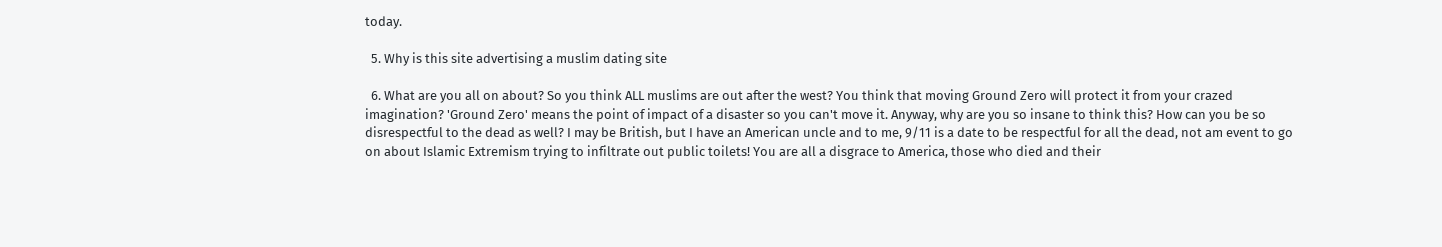today.

  5. Why is this site advertising a muslim dating site

  6. What are you all on about? So you think ALL muslims are out after the west? You think that moving Ground Zero will protect it from your crazed imagination? 'Ground Zero' means the point of impact of a disaster so you can't move it. Anyway, why are you so insane to think this? How can you be so disrespectful to the dead as well? I may be British, but I have an American uncle and to me, 9/11 is a date to be respectful for all the dead, not am event to go on about Islamic Extremism trying to infiltrate out public toilets! You are all a disgrace to America, those who died and their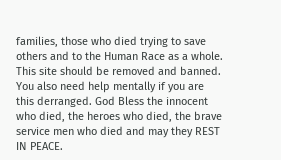families, those who died trying to save others and to the Human Race as a whole. This site should be removed and banned. You also need help mentally if you are this derranged. God Bless the innocent who died, the heroes who died, the brave service men who died and may they REST IN PEACE.